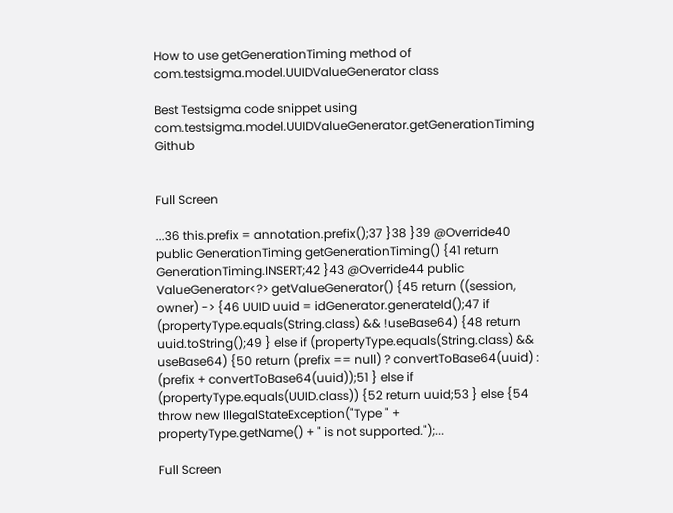How to use getGenerationTiming method of com.testsigma.model.UUIDValueGenerator class

Best Testsigma code snippet using com.testsigma.model.UUIDValueGenerator.getGenerationTiming Github


Full Screen

...36 this.prefix = annotation.prefix();37 }38 }39 @Override40 public GenerationTiming getGenerationTiming() {41 return GenerationTiming.INSERT;42 }43 @Override44 public ValueGenerator<?> getValueGenerator() {45 return ((session, owner) -> {46 UUID uuid = idGenerator.generateId();47 if (propertyType.equals(String.class) && !useBase64) {48 return uuid.toString();49 } else if (propertyType.equals(String.class) && useBase64) {50 return (prefix == null) ? convertToBase64(uuid) : (prefix + convertToBase64(uuid));51 } else if (propertyType.equals(UUID.class)) {52 return uuid;53 } else {54 throw new IllegalStateException("Type " + propertyType.getName() + " is not supported.");...

Full Screen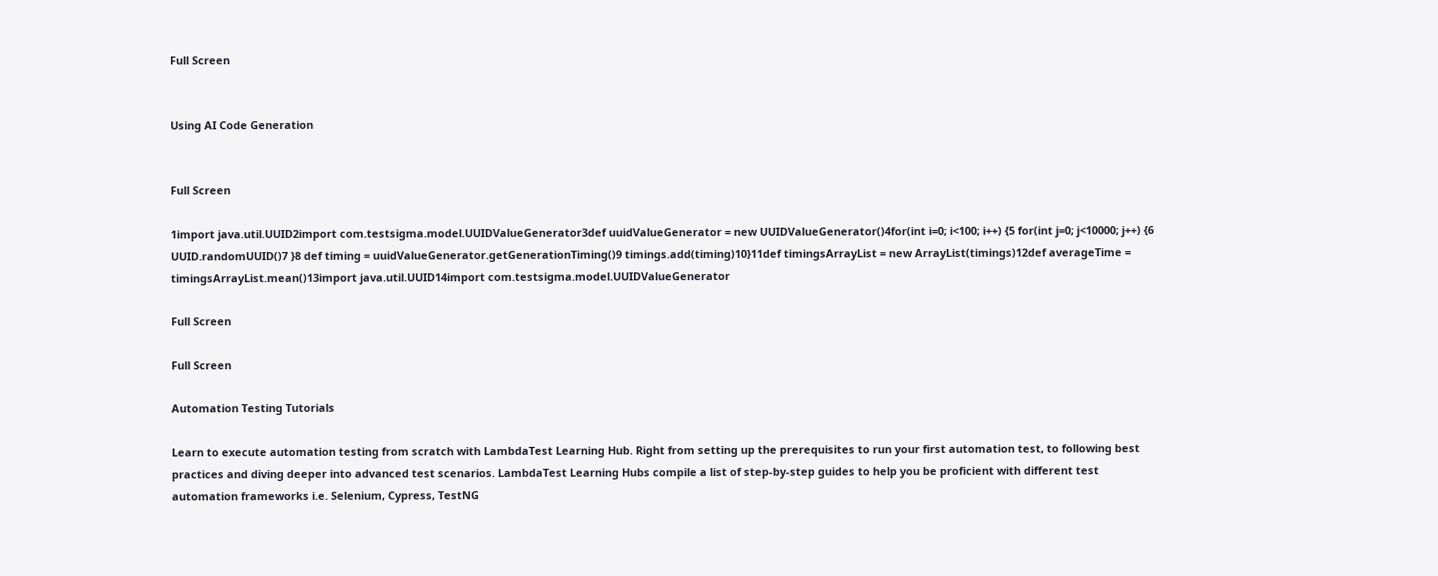Full Screen


Using AI Code Generation


Full Screen

1import java.util.UUID2import com.testsigma.model.UUIDValueGenerator3def uuidValueGenerator = new UUIDValueGenerator()4for(int i=0; i<100; i++) {5 for(int j=0; j<10000; j++) {6 UUID.randomUUID()7 }8 def timing = uuidValueGenerator.getGenerationTiming()9 timings.add(timing)10}11def timingsArrayList = new ArrayList(timings)12def averageTime = timingsArrayList.mean()13import java.util.UUID14import com.testsigma.model.UUIDValueGenerator

Full Screen

Full Screen

Automation Testing Tutorials

Learn to execute automation testing from scratch with LambdaTest Learning Hub. Right from setting up the prerequisites to run your first automation test, to following best practices and diving deeper into advanced test scenarios. LambdaTest Learning Hubs compile a list of step-by-step guides to help you be proficient with different test automation frameworks i.e. Selenium, Cypress, TestNG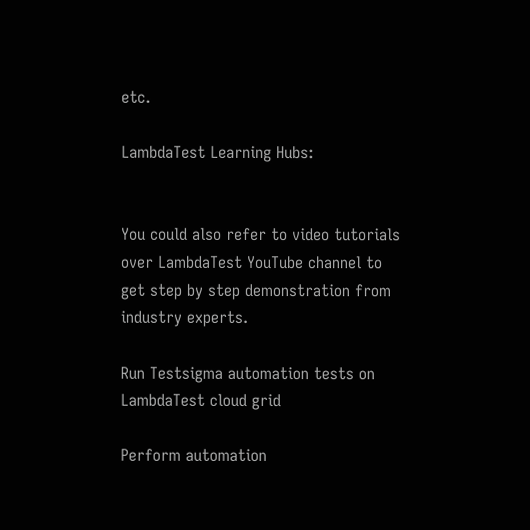etc.

LambdaTest Learning Hubs:


You could also refer to video tutorials over LambdaTest YouTube channel to get step by step demonstration from industry experts.

Run Testsigma automation tests on LambdaTest cloud grid

Perform automation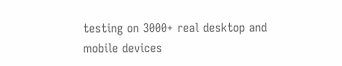testing on 3000+ real desktop and mobile devices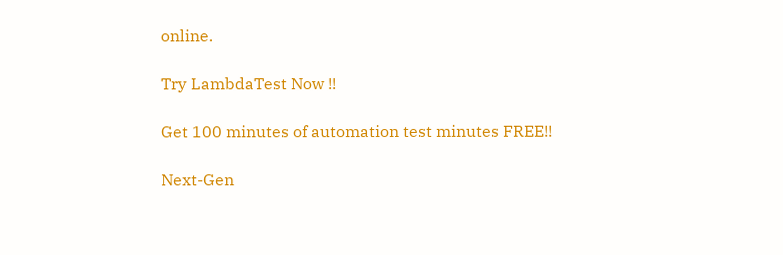online.

Try LambdaTest Now !!

Get 100 minutes of automation test minutes FREE!!

Next-Gen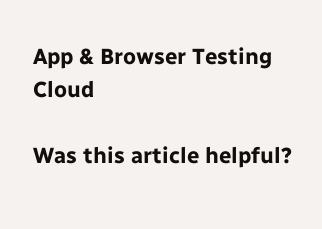App & Browser Testing Cloud

Was this article helpful?